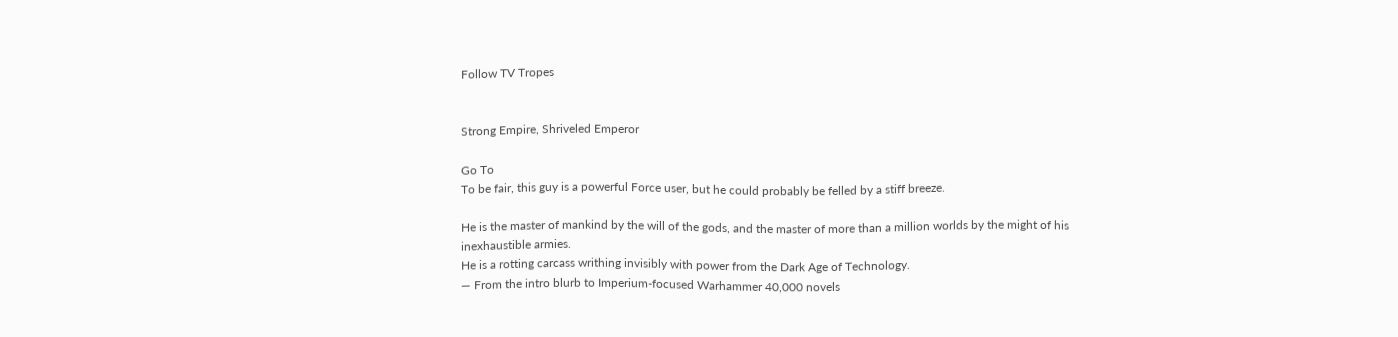Follow TV Tropes


Strong Empire, Shriveled Emperor

Go To
To be fair, this guy is a powerful Force user, but he could probably be felled by a stiff breeze.

He is the master of mankind by the will of the gods, and the master of more than a million worlds by the might of his inexhaustible armies.
He is a rotting carcass writhing invisibly with power from the Dark Age of Technology.
— From the intro blurb to Imperium-focused Warhammer 40,000 novels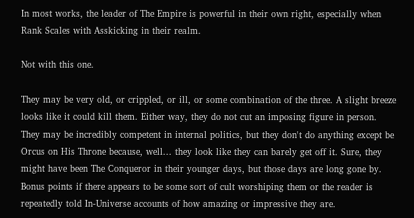In most works, the leader of The Empire is powerful in their own right, especially when Rank Scales with Asskicking in their realm.

Not with this one.

They may be very old, or crippled, or ill, or some combination of the three. A slight breeze looks like it could kill them. Either way, they do not cut an imposing figure in person. They may be incredibly competent in internal politics, but they don't do anything except be Orcus on His Throne because, well... they look like they can barely get off it. Sure, they might have been The Conqueror in their younger days, but those days are long gone by. Bonus points if there appears to be some sort of cult worshiping them or the reader is repeatedly told In-Universe accounts of how amazing or impressive they are.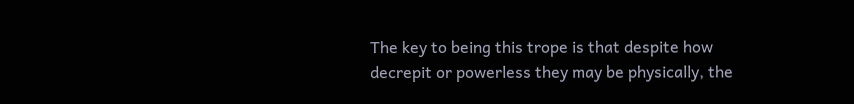The key to being this trope is that despite how decrepit or powerless they may be physically, the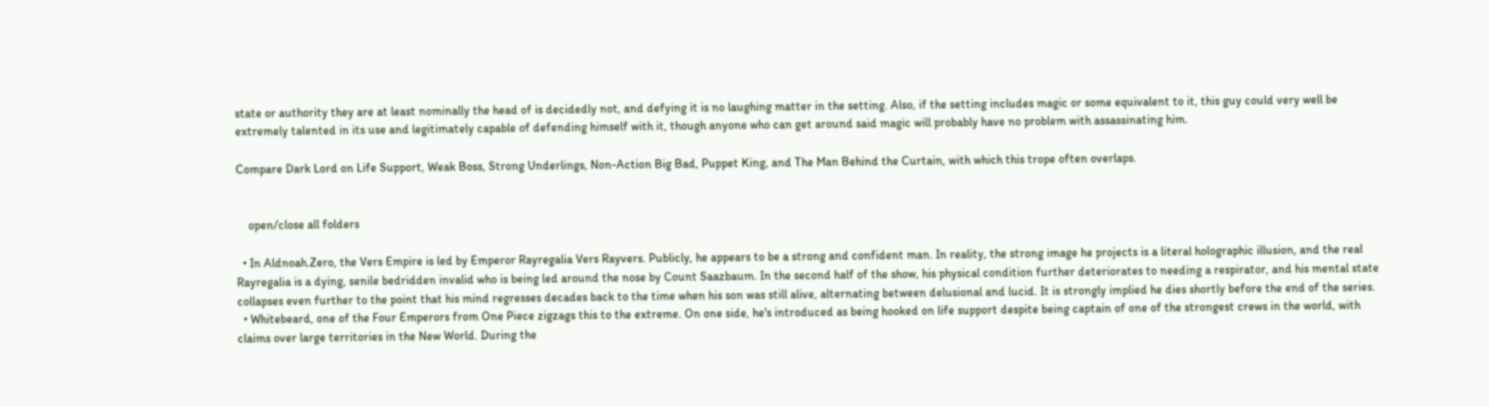state or authority they are at least nominally the head of is decidedly not, and defying it is no laughing matter in the setting. Also, if the setting includes magic or some equivalent to it, this guy could very well be extremely talented in its use and legitimately capable of defending himself with it, though anyone who can get around said magic will probably have no problem with assassinating him.

Compare Dark Lord on Life Support, Weak Boss, Strong Underlings, Non-Action Big Bad, Puppet King, and The Man Behind the Curtain, with which this trope often overlaps.


    open/close all folders

  • In Aldnoah.Zero, the Vers Empire is led by Emperor Rayregalia Vers Rayvers. Publicly, he appears to be a strong and confident man. In reality, the strong image he projects is a literal holographic illusion, and the real Rayregalia is a dying, senile bedridden invalid who is being led around the nose by Count Saazbaum. In the second half of the show, his physical condition further deteriorates to needing a respirator, and his mental state collapses even further to the point that his mind regresses decades back to the time when his son was still alive, alternating between delusional and lucid. It is strongly implied he dies shortly before the end of the series.
  • Whitebeard, one of the Four Emperors from One Piece zigzags this to the extreme. On one side, he's introduced as being hooked on life support despite being captain of one of the strongest crews in the world, with claims over large territories in the New World. During the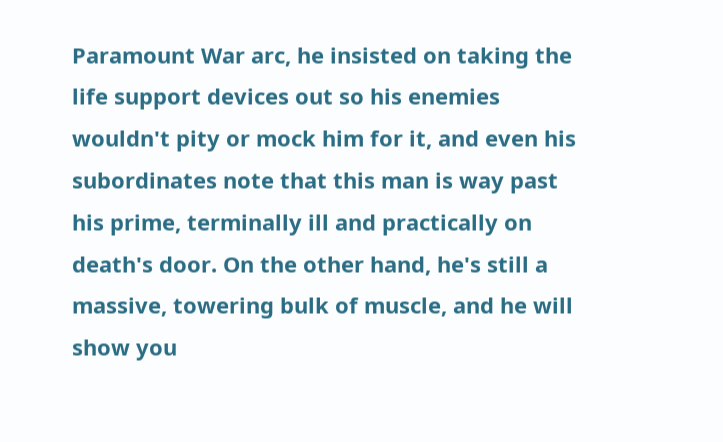Paramount War arc, he insisted on taking the life support devices out so his enemies wouldn't pity or mock him for it, and even his subordinates note that this man is way past his prime, terminally ill and practically on death's door. On the other hand, he's still a massive, towering bulk of muscle, and he will show you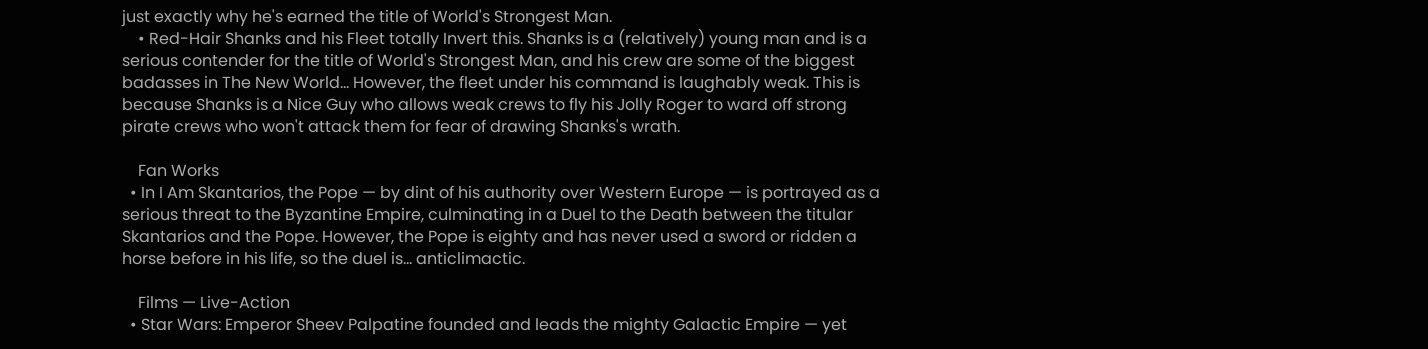just exactly why he's earned the title of World's Strongest Man.
    • Red-Hair Shanks and his Fleet totally Invert this. Shanks is a (relatively) young man and is a serious contender for the title of World's Strongest Man, and his crew are some of the biggest badasses in The New World... However, the fleet under his command is laughably weak. This is because Shanks is a Nice Guy who allows weak crews to fly his Jolly Roger to ward off strong pirate crews who won't attack them for fear of drawing Shanks's wrath.

    Fan Works
  • In I Am Skantarios, the Pope — by dint of his authority over Western Europe — is portrayed as a serious threat to the Byzantine Empire, culminating in a Duel to the Death between the titular Skantarios and the Pope. However, the Pope is eighty and has never used a sword or ridden a horse before in his life, so the duel is... anticlimactic.

    Films — Live-Action
  • Star Wars: Emperor Sheev Palpatine founded and leads the mighty Galactic Empire — yet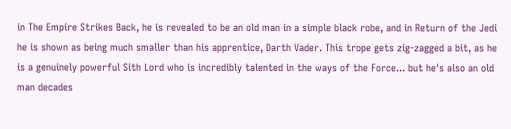in The Empire Strikes Back, he is revealed to be an old man in a simple black robe, and in Return of the Jedi he is shown as being much smaller than his apprentice, Darth Vader. This trope gets zig-zagged a bit, as he is a genuinely powerful Sith Lord who is incredibly talented in the ways of the Force... but he's also an old man decades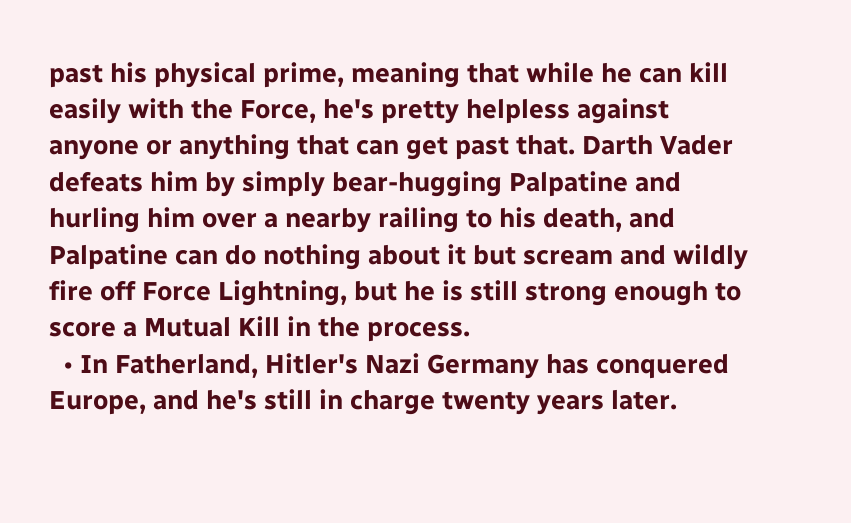past his physical prime, meaning that while he can kill easily with the Force, he's pretty helpless against anyone or anything that can get past that. Darth Vader defeats him by simply bear-hugging Palpatine and hurling him over a nearby railing to his death, and Palpatine can do nothing about it but scream and wildly fire off Force Lightning, but he is still strong enough to score a Mutual Kill in the process.
  • In Fatherland, Hitler's Nazi Germany has conquered Europe, and he's still in charge twenty years later.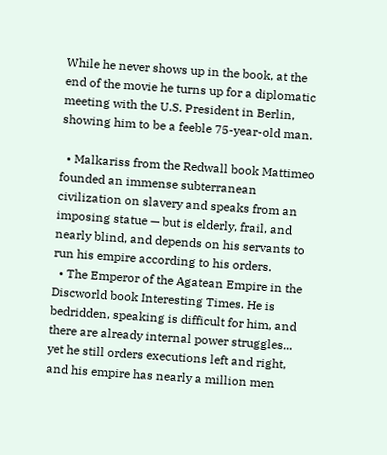While he never shows up in the book, at the end of the movie he turns up for a diplomatic meeting with the U.S. President in Berlin, showing him to be a feeble 75-year-old man.

  • Malkariss from the Redwall book Mattimeo founded an immense subterranean civilization on slavery and speaks from an imposing statue — but is elderly, frail, and nearly blind, and depends on his servants to run his empire according to his orders.
  • The Emperor of the Agatean Empire in the Discworld book Interesting Times. He is bedridden, speaking is difficult for him, and there are already internal power struggles... yet he still orders executions left and right, and his empire has nearly a million men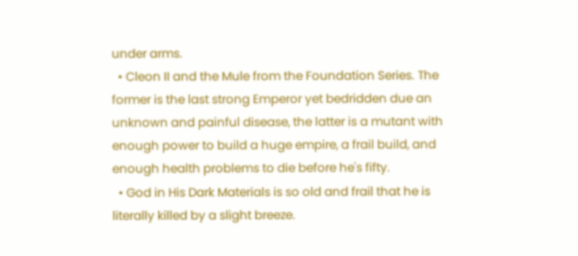under arms.
  • Cleon II and the Mule from the Foundation Series. The former is the last strong Emperor yet bedridden due an unknown and painful disease, the latter is a mutant with enough power to build a huge empire, a frail build, and enough health problems to die before he's fifty.
  • God in His Dark Materials is so old and frail that he is literally killed by a slight breeze.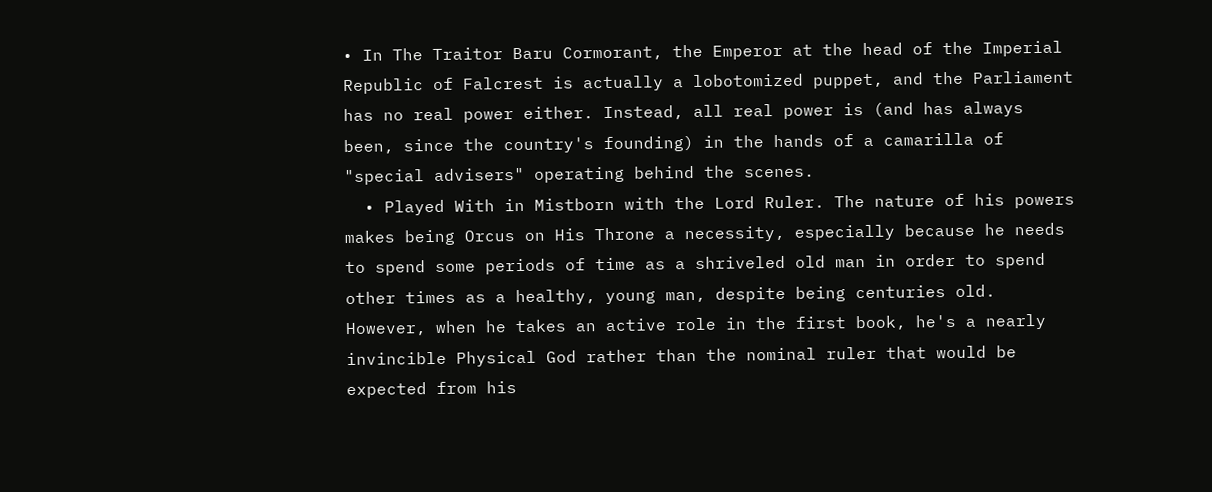• In The Traitor Baru Cormorant, the Emperor at the head of the Imperial Republic of Falcrest is actually a lobotomized puppet, and the Parliament has no real power either. Instead, all real power is (and has always been, since the country's founding) in the hands of a camarilla of "special advisers" operating behind the scenes.
  • Played With in Mistborn with the Lord Ruler. The nature of his powers makes being Orcus on His Throne a necessity, especially because he needs to spend some periods of time as a shriveled old man in order to spend other times as a healthy, young man, despite being centuries old. However, when he takes an active role in the first book, he's a nearly invincible Physical God rather than the nominal ruler that would be expected from his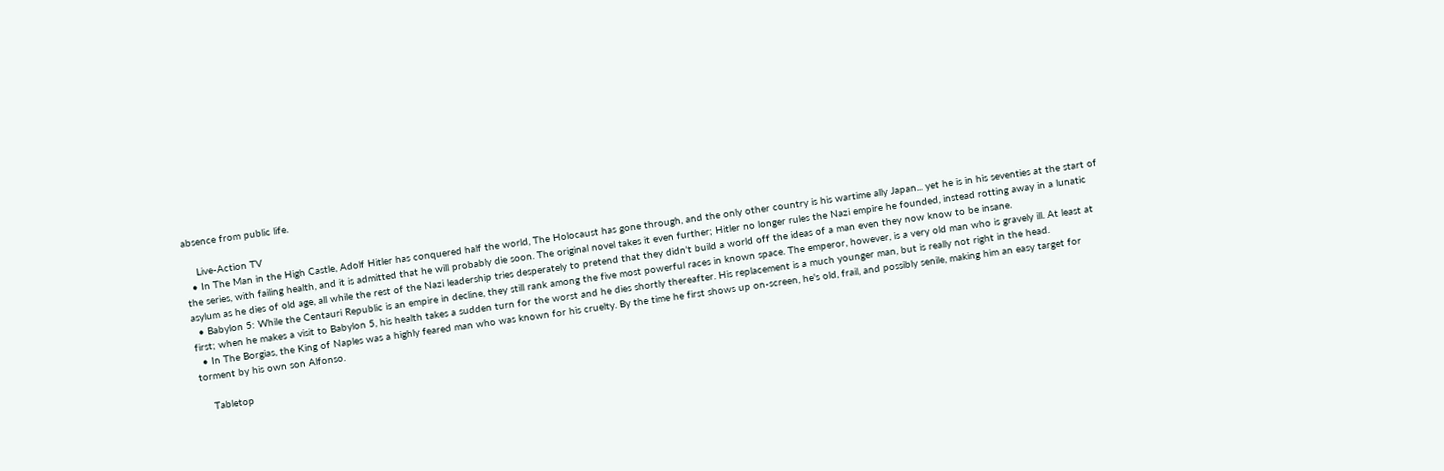absence from public life.

    Live-Action TV
  • In The Man in the High Castle, Adolf Hitler has conquered half the world, The Holocaust has gone through, and the only other country is his wartime ally Japan... yet he is in his seventies at the start of the series, with failing health, and it is admitted that he will probably die soon. The original novel takes it even further; Hitler no longer rules the Nazi empire he founded, instead rotting away in a lunatic asylum as he dies of old age, all while the rest of the Nazi leadership tries desperately to pretend that they didn't build a world off the ideas of a man even they now know to be insane.
  • Babylon 5: While the Centauri Republic is an empire in decline, they still rank among the five most powerful races in known space. The emperor, however, is a very old man who is gravely ill. At least at first; when he makes a visit to Babylon 5, his health takes a sudden turn for the worst and he dies shortly thereafter. His replacement is a much younger man, but is really not right in the head.
  • In The Borgias, the King of Naples was a highly feared man who was known for his cruelty. By the time he first shows up on-screen, he's old, frail, and possibly senile, making him an easy target for torment by his own son Alfonso.

    Tabletop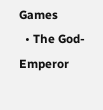Games
  • The God-Emperor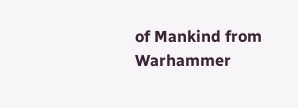of Mankind from Warhammer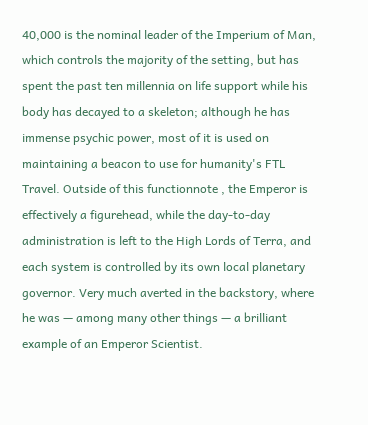40,000 is the nominal leader of the Imperium of Man, which controls the majority of the setting, but has spent the past ten millennia on life support while his body has decayed to a skeleton; although he has immense psychic power, most of it is used on maintaining a beacon to use for humanity's FTL Travel. Outside of this functionnote , the Emperor is effectively a figurehead, while the day-to-day administration is left to the High Lords of Terra, and each system is controlled by its own local planetary governor. Very much averted in the backstory, where he was — among many other things — a brilliant example of an Emperor Scientist.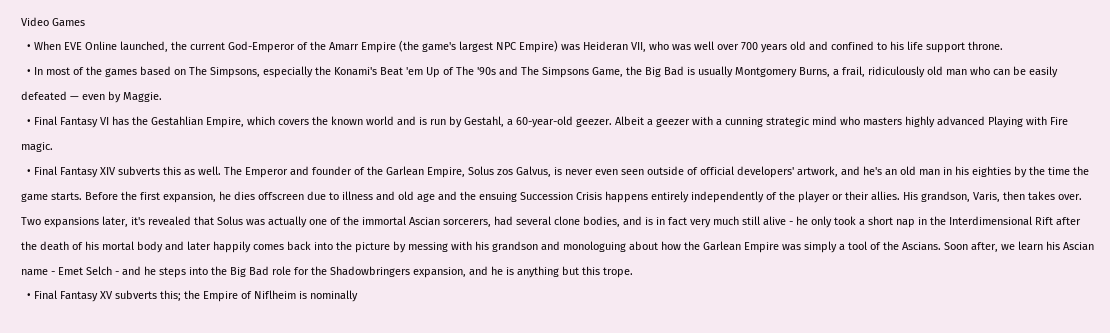Video Games
  • When EVE Online launched, the current God-Emperor of the Amarr Empire (the game's largest NPC Empire) was Heideran VII, who was well over 700 years old and confined to his life support throne.
  • In most of the games based on The Simpsons, especially the Konami's Beat 'em Up of The '90s and The Simpsons Game, the Big Bad is usually Montgomery Burns, a frail, ridiculously old man who can be easily defeated — even by Maggie.
  • Final Fantasy VI has the Gestahlian Empire, which covers the known world and is run by Gestahl, a 60-year-old geezer. Albeit a geezer with a cunning strategic mind who masters highly advanced Playing with Fire magic.
  • Final Fantasy XIV subverts this as well. The Emperor and founder of the Garlean Empire, Solus zos Galvus, is never even seen outside of official developers' artwork, and he's an old man in his eighties by the time the game starts. Before the first expansion, he dies offscreen due to illness and old age and the ensuing Succession Crisis happens entirely independently of the player or their allies. His grandson, Varis, then takes over. Two expansions later, it's revealed that Solus was actually one of the immortal Ascian sorcerers, had several clone bodies, and is in fact very much still alive - he only took a short nap in the Interdimensional Rift after the death of his mortal body and later happily comes back into the picture by messing with his grandson and monologuing about how the Garlean Empire was simply a tool of the Ascians. Soon after, we learn his Ascian name - Emet Selch - and he steps into the Big Bad role for the Shadowbringers expansion, and he is anything but this trope.
  • Final Fantasy XV subverts this; the Empire of Niflheim is nominally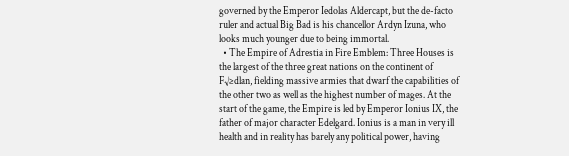governed by the Emperor Iedolas Aldercapt, but the de-facto ruler and actual Big Bad is his chancellor Ardyn Izuna, who looks much younger due to being immortal.
  • The Empire of Adrestia in Fire Emblem: Three Houses is the largest of the three great nations on the continent of F√≥dlan, fielding massive armies that dwarf the capabilities of the other two as well as the highest number of mages. At the start of the game, the Empire is led by Emperor Ionius IX, the father of major character Edelgard. Ionius is a man in very ill health and in reality has barely any political power, having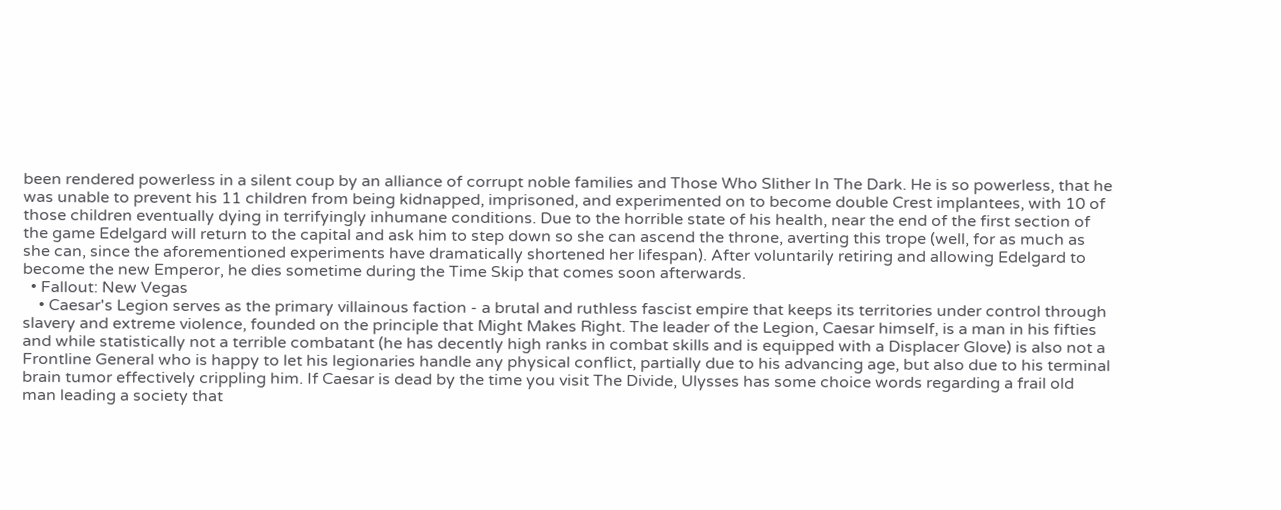been rendered powerless in a silent coup by an alliance of corrupt noble families and Those Who Slither In The Dark. He is so powerless, that he was unable to prevent his 11 children from being kidnapped, imprisoned, and experimented on to become double Crest implantees, with 10 of those children eventually dying in terrifyingly inhumane conditions. Due to the horrible state of his health, near the end of the first section of the game Edelgard will return to the capital and ask him to step down so she can ascend the throne, averting this trope (well, for as much as she can, since the aforementioned experiments have dramatically shortened her lifespan). After voluntarily retiring and allowing Edelgard to become the new Emperor, he dies sometime during the Time Skip that comes soon afterwards.
  • Fallout: New Vegas
    • Caesar's Legion serves as the primary villainous faction - a brutal and ruthless fascist empire that keeps its territories under control through slavery and extreme violence, founded on the principle that Might Makes Right. The leader of the Legion, Caesar himself, is a man in his fifties and while statistically not a terrible combatant (he has decently high ranks in combat skills and is equipped with a Displacer Glove) is also not a Frontline General who is happy to let his legionaries handle any physical conflict, partially due to his advancing age, but also due to his terminal brain tumor effectively crippling him. If Caesar is dead by the time you visit The Divide, Ulysses has some choice words regarding a frail old man leading a society that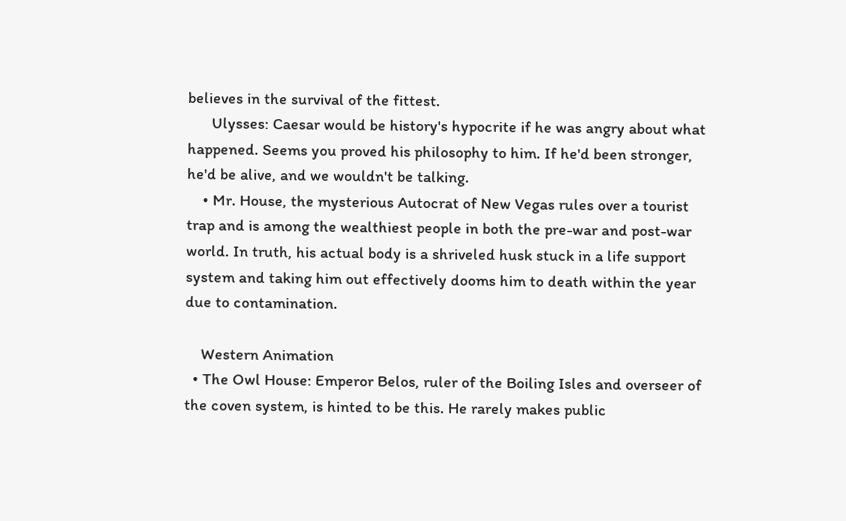believes in the survival of the fittest.
      Ulysses: Caesar would be history's hypocrite if he was angry about what happened. Seems you proved his philosophy to him. If he'd been stronger, he'd be alive, and we wouldn't be talking.
    • Mr. House, the mysterious Autocrat of New Vegas rules over a tourist trap and is among the wealthiest people in both the pre-war and post-war world. In truth, his actual body is a shriveled husk stuck in a life support system and taking him out effectively dooms him to death within the year due to contamination.

    Western Animation
  • The Owl House: Emperor Belos, ruler of the Boiling Isles and overseer of the coven system, is hinted to be this. He rarely makes public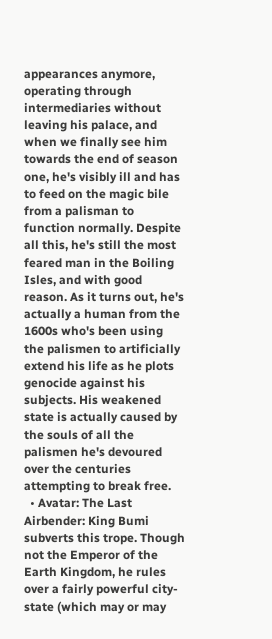appearances anymore, operating through intermediaries without leaving his palace, and when we finally see him towards the end of season one, he's visibly ill and has to feed on the magic bile from a palisman to function normally. Despite all this, he's still the most feared man in the Boiling Isles, and with good reason. As it turns out, he's actually a human from the 1600s who's been using the palismen to artificially extend his life as he plots genocide against his subjects. His weakened state is actually caused by the souls of all the palismen he's devoured over the centuries attempting to break free.
  • Avatar: The Last Airbender: King Bumi subverts this trope. Though not the Emperor of the Earth Kingdom, he rules over a fairly powerful city-state (which may or may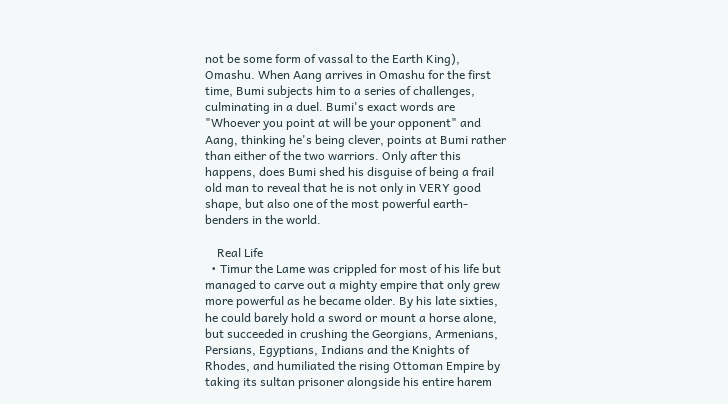not be some form of vassal to the Earth King), Omashu. When Aang arrives in Omashu for the first time, Bumi subjects him to a series of challenges, culminating in a duel. Bumi's exact words are "Whoever you point at will be your opponent" and Aang, thinking he's being clever, points at Bumi rather than either of the two warriors. Only after this happens, does Bumi shed his disguise of being a frail old man to reveal that he is not only in VERY good shape, but also one of the most powerful earth-benders in the world.

    Real Life
  • Timur the Lame was crippled for most of his life but managed to carve out a mighty empire that only grew more powerful as he became older. By his late sixties, he could barely hold a sword or mount a horse alone, but succeeded in crushing the Georgians, Armenians, Persians, Egyptians, Indians and the Knights of Rhodes, and humiliated the rising Ottoman Empire by taking its sultan prisoner alongside his entire harem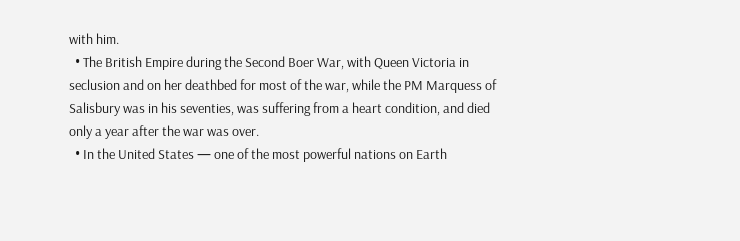with him.
  • The British Empire during the Second Boer War, with Queen Victoria in seclusion and on her deathbed for most of the war, while the PM Marquess of Salisbury was in his seventies, was suffering from a heart condition, and died only a year after the war was over.
  • In the United States — one of the most powerful nations on Earth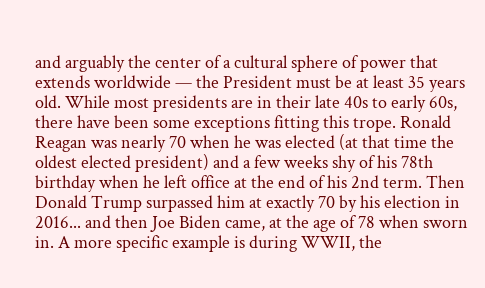and arguably the center of a cultural sphere of power that extends worldwide — the President must be at least 35 years old. While most presidents are in their late 40s to early 60s, there have been some exceptions fitting this trope. Ronald Reagan was nearly 70 when he was elected (at that time the oldest elected president) and a few weeks shy of his 78th birthday when he left office at the end of his 2nd term. Then Donald Trump surpassed him at exactly 70 by his election in 2016... and then Joe Biden came, at the age of 78 when sworn in. A more specific example is during WWII, the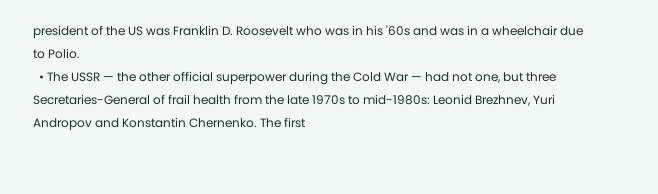president of the US was Franklin D. Roosevelt who was in his '60s and was in a wheelchair due to Polio.
  • The USSR — the other official superpower during the Cold War — had not one, but three Secretaries-General of frail health from the late 1970s to mid-1980s: Leonid Brezhnev, Yuri Andropov and Konstantin Chernenko. The first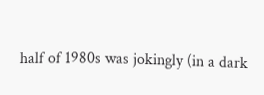half of 1980s was jokingly (in a dark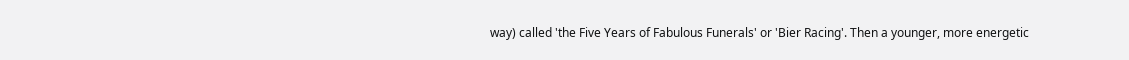way) called 'the Five Years of Fabulous Funerals' or 'Bier Racing'. Then a younger, more energetic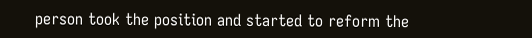person took the position and started to reform the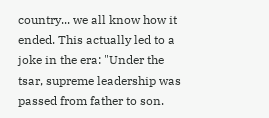country... we all know how it ended. This actually led to a joke in the era: "Under the tsar, supreme leadership was passed from father to son.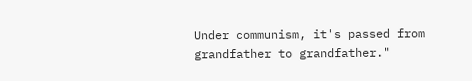Under communism, it's passed from grandfather to grandfather."